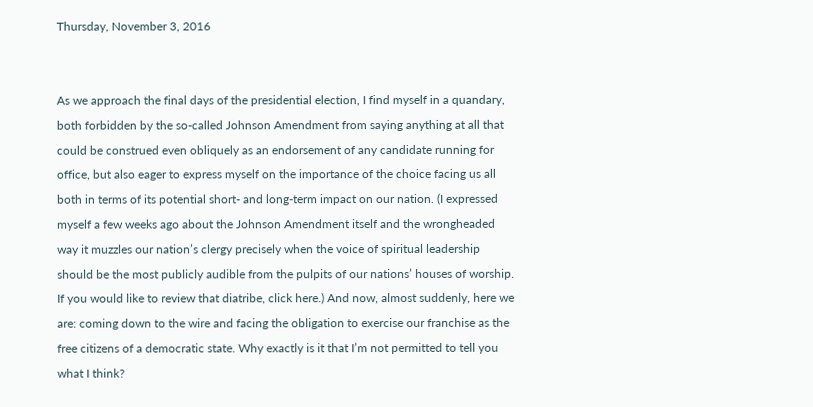Thursday, November 3, 2016


As we approach the final days of the presidential election, I find myself in a quandary, both forbidden by the so-called Johnson Amendment from saying anything at all that could be construed even obliquely as an endorsement of any candidate running for office, but also eager to express myself on the importance of the choice facing us all both in terms of its potential short- and long-term impact on our nation. (I expressed myself a few weeks ago about the Johnson Amendment itself and the wrongheaded way it muzzles our nation’s clergy precisely when the voice of spiritual leadership should be the most publicly audible from the pulpits of our nations’ houses of worship. If you would like to review that diatribe, click here.) And now, almost suddenly, here we are: coming down to the wire and facing the obligation to exercise our franchise as the free citizens of a democratic state. Why exactly is it that I’m not permitted to tell you what I think?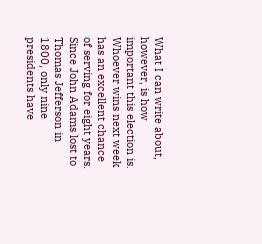What I can write about, however, is how important this election is. Whoever wins next week has an excellent chance of serving for eight years. Since John Adams lost to Thomas Jefferson in 1800, only nine presidents have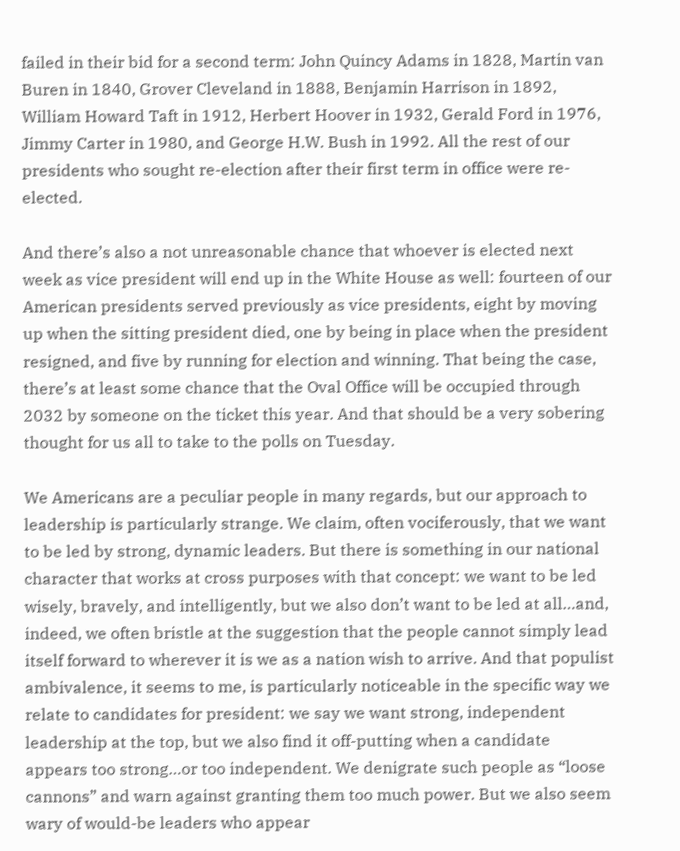failed in their bid for a second term: John Quincy Adams in 1828, Martin van Buren in 1840, Grover Cleveland in 1888, Benjamin Harrison in 1892, William Howard Taft in 1912, Herbert Hoover in 1932, Gerald Ford in 1976, Jimmy Carter in 1980, and George H.W. Bush in 1992. All the rest of our presidents who sought re-election after their first term in office were re-elected.

And there’s also a not unreasonable chance that whoever is elected next week as vice president will end up in the White House as well: fourteen of our American presidents served previously as vice presidents, eight by moving up when the sitting president died, one by being in place when the president resigned, and five by running for election and winning. That being the case, there’s at least some chance that the Oval Office will be occupied through 2032 by someone on the ticket this year. And that should be a very sobering thought for us all to take to the polls on Tuesday.

We Americans are a peculiar people in many regards, but our approach to leadership is particularly strange. We claim, often vociferously, that we want to be led by strong, dynamic leaders. But there is something in our national character that works at cross purposes with that concept: we want to be led wisely, bravely, and intelligently, but we also don’t want to be led at all…and, indeed, we often bristle at the suggestion that the people cannot simply lead itself forward to wherever it is we as a nation wish to arrive. And that populist ambivalence, it seems to me, is particularly noticeable in the specific way we relate to candidates for president: we say we want strong, independent leadership at the top, but we also find it off-putting when a candidate appears too strong…or too independent. We denigrate such people as “loose cannons” and warn against granting them too much power. But we also seem wary of would-be leaders who appear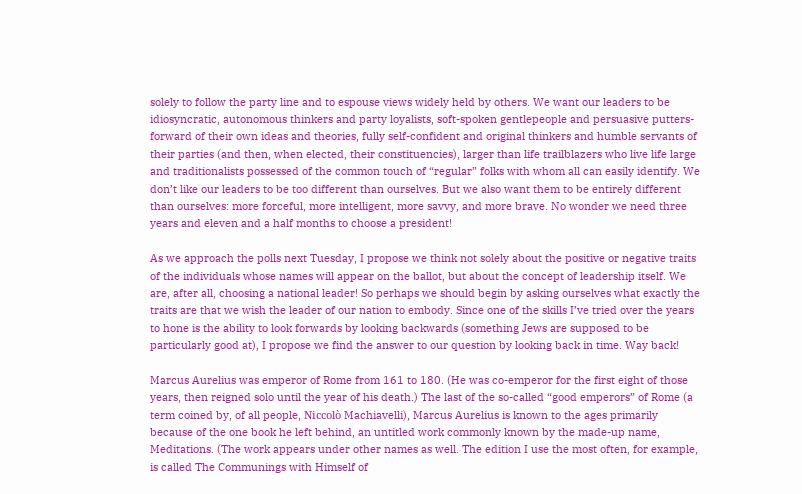solely to follow the party line and to espouse views widely held by others. We want our leaders to be idiosyncratic, autonomous thinkers and party loyalists, soft-spoken gentlepeople and persuasive putters-forward of their own ideas and theories, fully self-confident and original thinkers and humble servants of their parties (and then, when elected, their constituencies), larger than life trailblazers who live life large and traditionalists possessed of the common touch of “regular” folks with whom all can easily identify. We don’t like our leaders to be too different than ourselves. But we also want them to be entirely different than ourselves: more forceful, more intelligent, more savvy, and more brave. No wonder we need three years and eleven and a half months to choose a president!

As we approach the polls next Tuesday, I propose we think not solely about the positive or negative traits of the individuals whose names will appear on the ballot, but about the concept of leadership itself. We are, after all, choosing a national leader! So perhaps we should begin by asking ourselves what exactly the traits are that we wish the leader of our nation to embody. Since one of the skills I’ve tried over the years to hone is the ability to look forwards by looking backwards (something Jews are supposed to be particularly good at), I propose we find the answer to our question by looking back in time. Way back!

Marcus Aurelius was emperor of Rome from 161 to 180. (He was co-emperor for the first eight of those years, then reigned solo until the year of his death.) The last of the so-called “good emperors” of Rome (a term coined by, of all people, Niccolò Machiavelli), Marcus Aurelius is known to the ages primarily because of the one book he left behind, an untitled work commonly known by the made-up name, Meditations. (The work appears under other names as well. The edition I use the most often, for example, is called The Communings with Himself of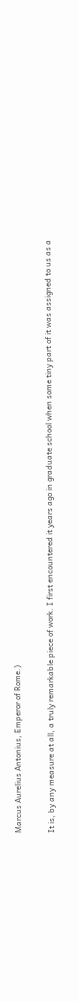Marcus Aurelius Antonius, Emperor of Rome.)

It is, by any measure at all, a truly remarkable piece of work. I first encountered it years ago in graduate school when some tiny part of it was assigned to us as a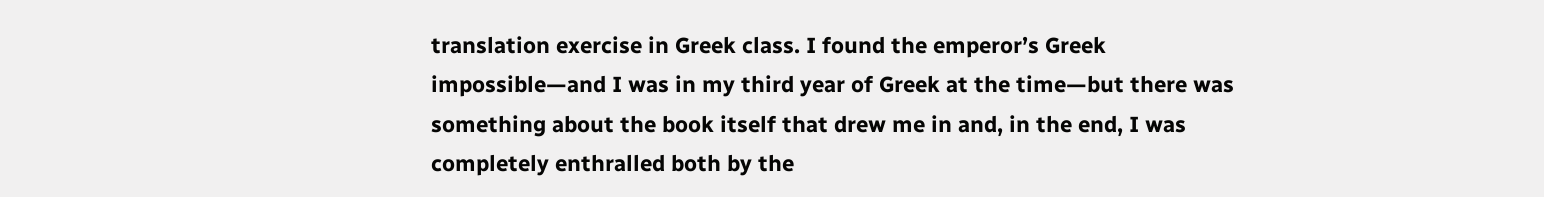translation exercise in Greek class. I found the emperor’s Greek impossible—and I was in my third year of Greek at the time—but there was something about the book itself that drew me in and, in the end, I was completely enthralled both by the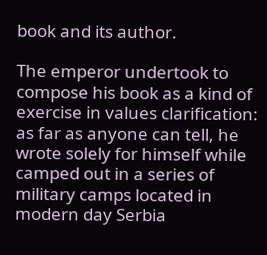book and its author.

The emperor undertook to compose his book as a kind of exercise in values clarification: as far as anyone can tell, he wrote solely for himself while camped out in a series of military camps located in modern day Serbia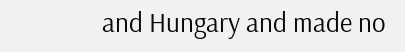and Hungary and made no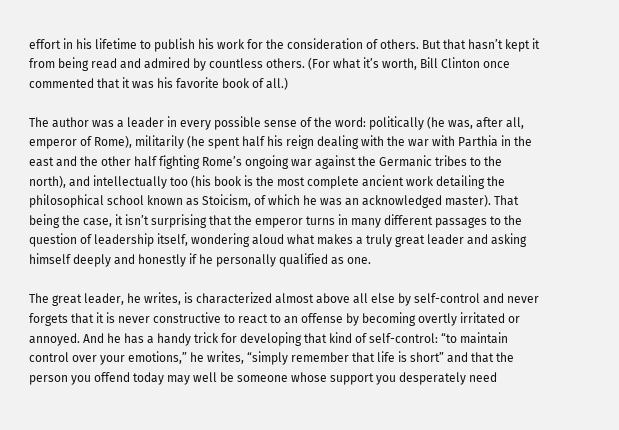effort in his lifetime to publish his work for the consideration of others. But that hasn’t kept it from being read and admired by countless others. (For what it’s worth, Bill Clinton once commented that it was his favorite book of all.)

The author was a leader in every possible sense of the word: politically (he was, after all, emperor of Rome), militarily (he spent half his reign dealing with the war with Parthia in the east and the other half fighting Rome’s ongoing war against the Germanic tribes to the north), and intellectually too (his book is the most complete ancient work detailing the philosophical school known as Stoicism, of which he was an acknowledged master). That being the case, it isn’t surprising that the emperor turns in many different passages to the question of leadership itself, wondering aloud what makes a truly great leader and asking himself deeply and honestly if he personally qualified as one.

The great leader, he writes, is characterized almost above all else by self-control and never forgets that it is never constructive to react to an offense by becoming overtly irritated or annoyed. And he has a handy trick for developing that kind of self-control: “to maintain control over your emotions,” he writes, “simply remember that life is short” and that the person you offend today may well be someone whose support you desperately need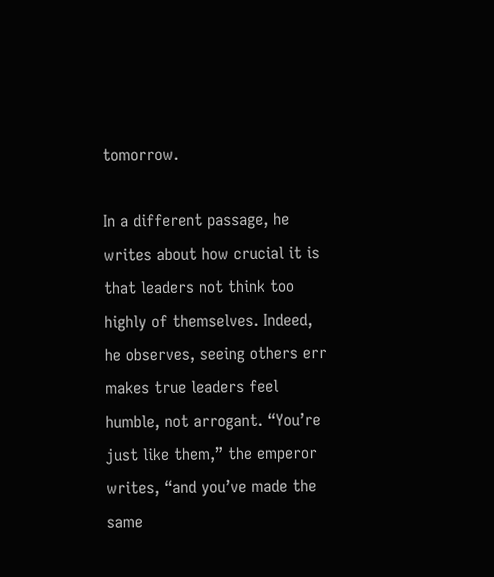tomorrow.

In a different passage, he writes about how crucial it is that leaders not think too highly of themselves. Indeed, he observes, seeing others err makes true leaders feel humble, not arrogant. “You’re just like them,” the emperor writes, “and you’ve made the same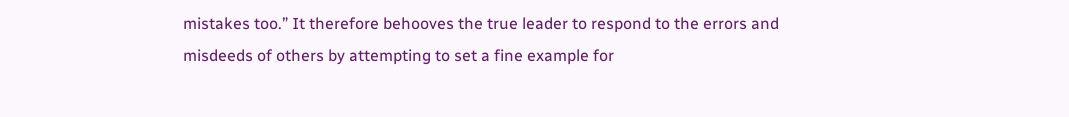mistakes too.” It therefore behooves the true leader to respond to the errors and misdeeds of others by attempting to set a fine example for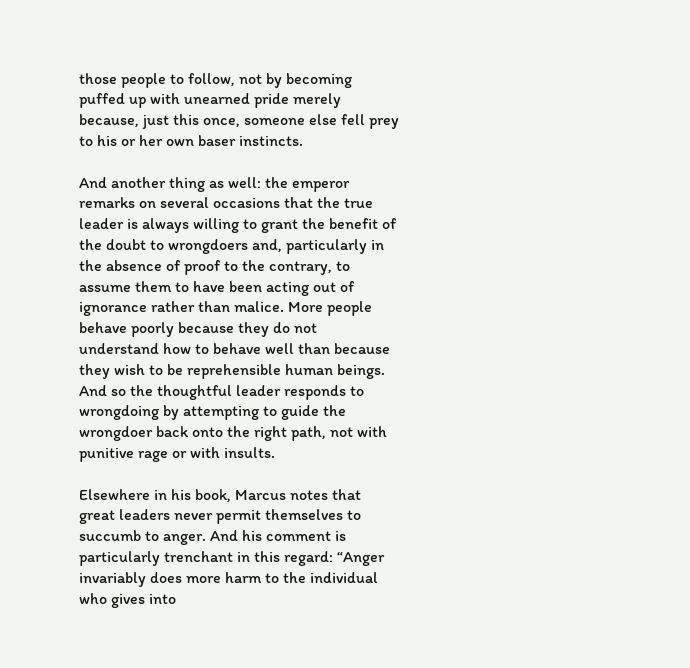those people to follow, not by becoming puffed up with unearned pride merely because, just this once, someone else fell prey to his or her own baser instincts.

And another thing as well: the emperor remarks on several occasions that the true leader is always willing to grant the benefit of the doubt to wrongdoers and, particularly in the absence of proof to the contrary, to assume them to have been acting out of ignorance rather than malice. More people behave poorly because they do not understand how to behave well than because they wish to be reprehensible human beings. And so the thoughtful leader responds to wrongdoing by attempting to guide the wrongdoer back onto the right path, not with punitive rage or with insults.

Elsewhere in his book, Marcus notes that great leaders never permit themselves to succumb to anger. And his comment is particularly trenchant in this regard: “Anger invariably does more harm to the individual who gives into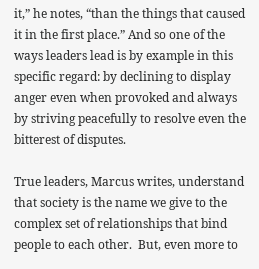it,” he notes, “than the things that caused it in the first place.” And so one of the ways leaders lead is by example in this specific regard: by declining to display anger even when provoked and always by striving peacefully to resolve even the bitterest of disputes.

True leaders, Marcus writes, understand that society is the name we give to the complex set of relationships that bind people to each other.  But, even more to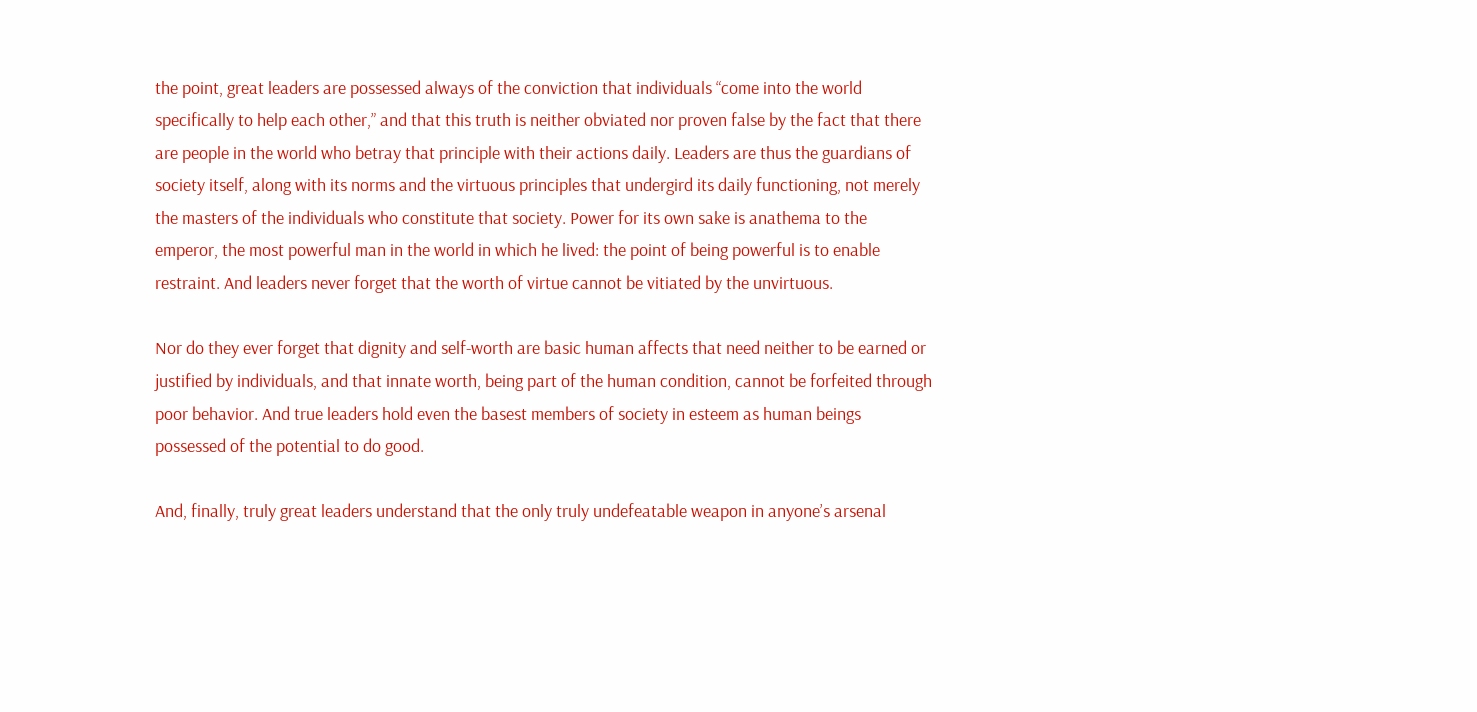the point, great leaders are possessed always of the conviction that individuals “come into the world specifically to help each other,” and that this truth is neither obviated nor proven false by the fact that there are people in the world who betray that principle with their actions daily. Leaders are thus the guardians of society itself, along with its norms and the virtuous principles that undergird its daily functioning, not merely the masters of the individuals who constitute that society. Power for its own sake is anathema to the emperor, the most powerful man in the world in which he lived: the point of being powerful is to enable restraint. And leaders never forget that the worth of virtue cannot be vitiated by the unvirtuous.

Nor do they ever forget that dignity and self-worth are basic human affects that need neither to be earned or justified by individuals, and that innate worth, being part of the human condition, cannot be forfeited through poor behavior. And true leaders hold even the basest members of society in esteem as human beings possessed of the potential to do good.

And, finally, truly great leaders understand that the only truly undefeatable weapon in anyone’s arsenal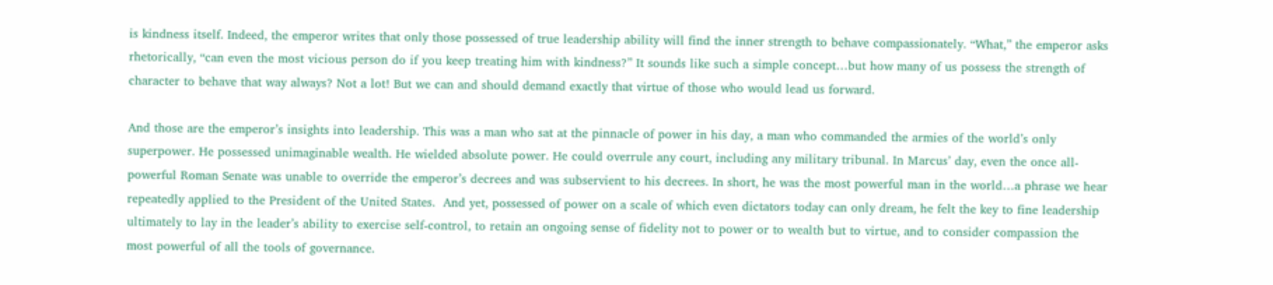is kindness itself. Indeed, the emperor writes that only those possessed of true leadership ability will find the inner strength to behave compassionately. “What,” the emperor asks rhetorically, “can even the most vicious person do if you keep treating him with kindness?” It sounds like such a simple concept…but how many of us possess the strength of character to behave that way always? Not a lot! But we can and should demand exactly that virtue of those who would lead us forward.

And those are the emperor’s insights into leadership. This was a man who sat at the pinnacle of power in his day, a man who commanded the armies of the world’s only superpower. He possessed unimaginable wealth. He wielded absolute power. He could overrule any court, including any military tribunal. In Marcus’ day, even the once all-powerful Roman Senate was unable to override the emperor’s decrees and was subservient to his decrees. In short, he was the most powerful man in the world…a phrase we hear repeatedly applied to the President of the United States.  And yet, possessed of power on a scale of which even dictators today can only dream, he felt the key to fine leadership ultimately to lay in the leader’s ability to exercise self-control, to retain an ongoing sense of fidelity not to power or to wealth but to virtue, and to consider compassion the most powerful of all the tools of governance.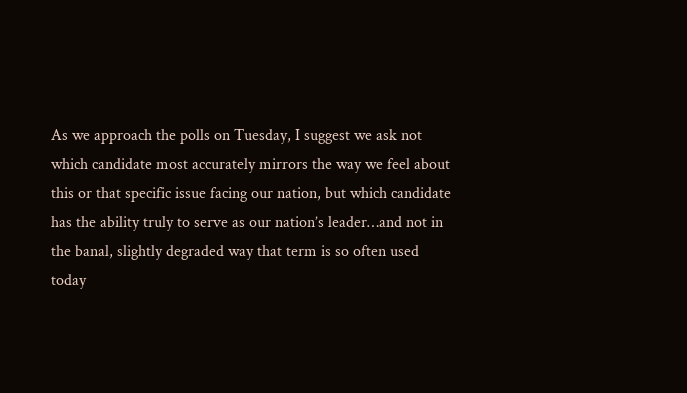As we approach the polls on Tuesday, I suggest we ask not which candidate most accurately mirrors the way we feel about this or that specific issue facing our nation, but which candidate has the ability truly to serve as our nation’s leader…and not in the banal, slightly degraded way that term is so often used today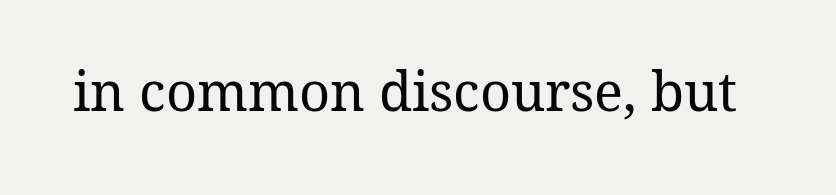in common discourse, but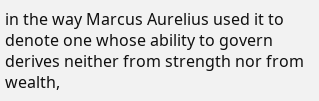in the way Marcus Aurelius used it to denote one whose ability to govern derives neither from strength nor from wealth,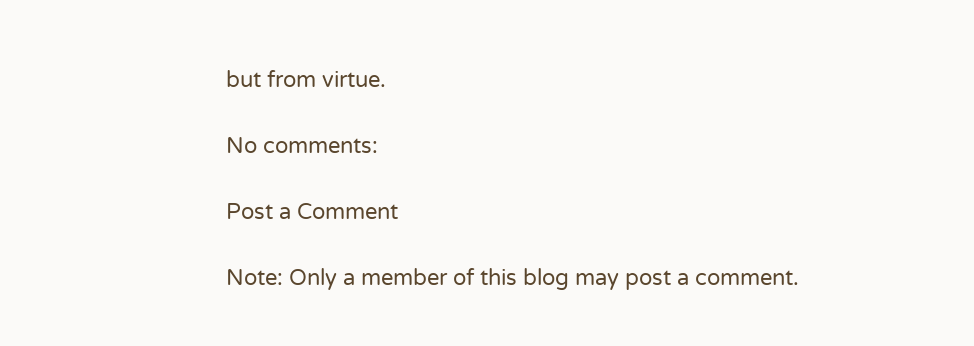but from virtue.

No comments:

Post a Comment

Note: Only a member of this blog may post a comment.